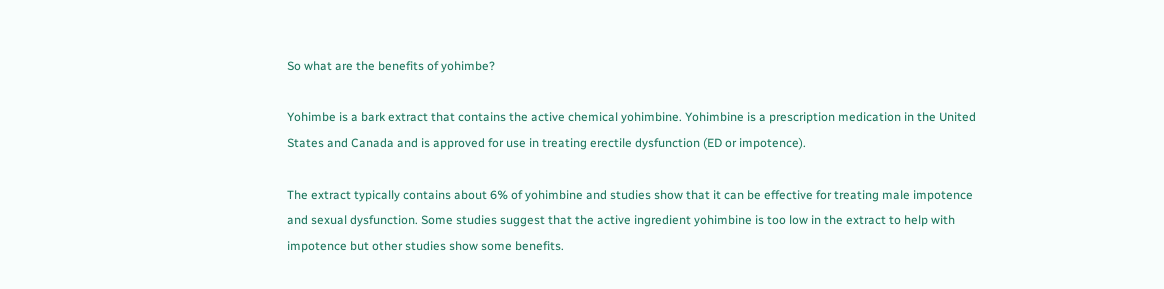So what are the benefits of yohimbe?

Yohimbe is a bark extract that contains the active chemical yohimbine. Yohimbine is a prescription medication in the United States and Canada and is approved for use in treating erectile dysfunction (ED or impotence).

The extract typically contains about 6% of yohimbine and studies show that it can be effective for treating male impotence and sexual dysfunction. Some studies suggest that the active ingredient yohimbine is too low in the extract to help with impotence but other studies show some benefits.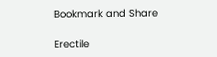Bookmark and Share

Erectile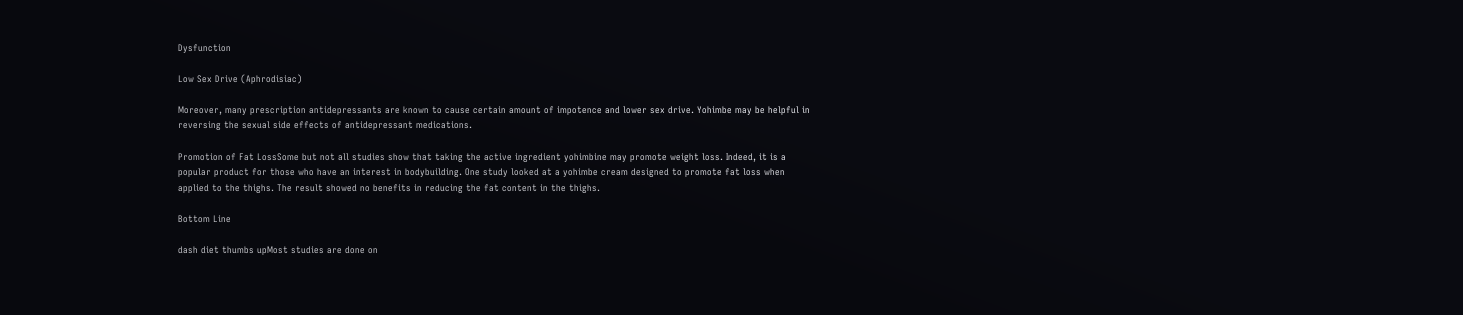Dysfunction

Low Sex Drive (Aphrodisiac)

Moreover, many prescription antidepressants are known to cause certain amount of impotence and lower sex drive. Yohimbe may be helpful in reversing the sexual side effects of antidepressant medications.

Promotion of Fat LossSome but not all studies show that taking the active ingredient yohimbine may promote weight loss. Indeed, it is a popular product for those who have an interest in bodybuilding. One study looked at a yohimbe cream designed to promote fat loss when applied to the thighs. The result showed no benefits in reducing the fat content in the thighs.

Bottom Line

dash diet thumbs upMost studies are done on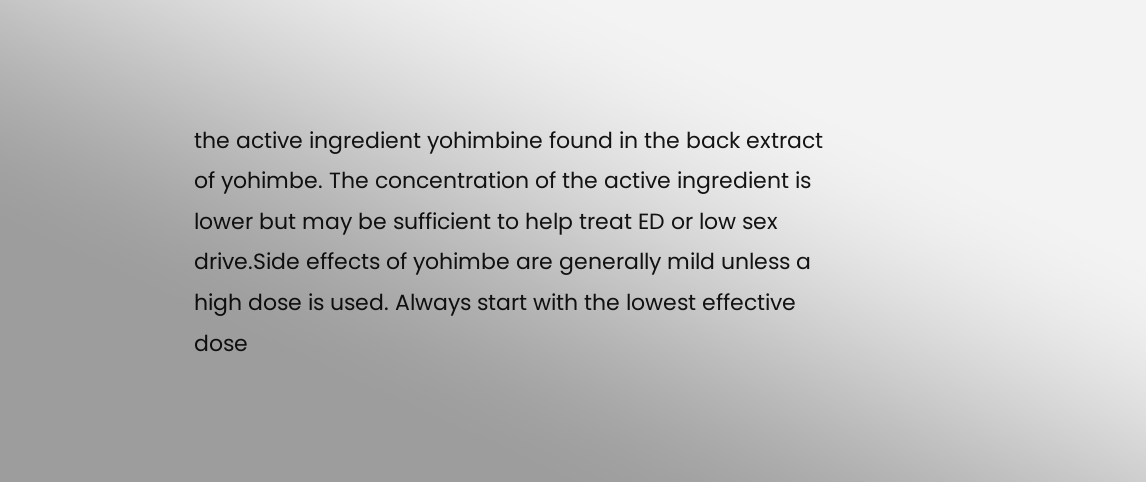the active ingredient yohimbine found in the back extract of yohimbe. The concentration of the active ingredient is lower but may be sufficient to help treat ED or low sex drive.Side effects of yohimbe are generally mild unless a high dose is used. Always start with the lowest effective dose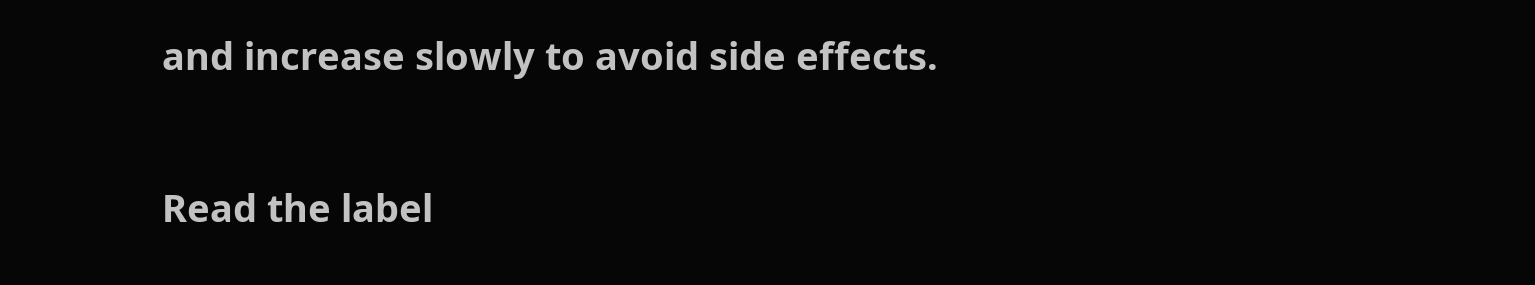and increase slowly to avoid side effects.

Read the label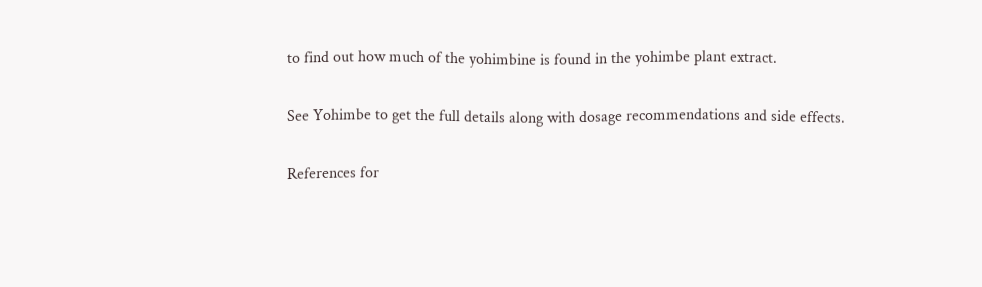to find out how much of the yohimbine is found in the yohimbe plant extract.

See Yohimbe to get the full details along with dosage recommendations and side effects.

References for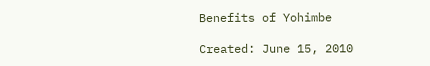Benefits of Yohimbe

Created: June 15, 2010